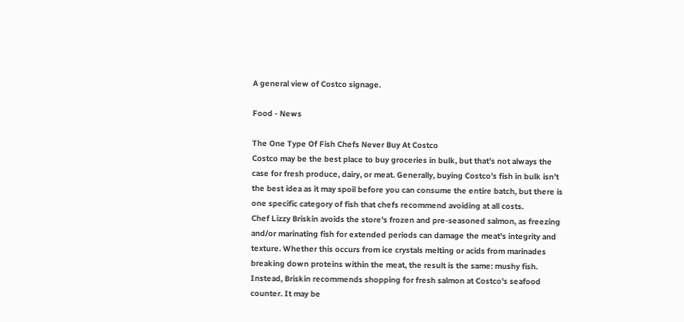A general view of Costco signage.

Food - News

The One Type Of Fish Chefs Never Buy At Costco
Costco may be the best place to buy groceries in bulk, but that’s not always the case for fresh produce, dairy, or meat. Generally, buying Costco’s fish in bulk isn’t the best idea as it may spoil before you can consume the entire batch, but there is one specific category of fish that chefs recommend avoiding at all costs.
Chef Lizzy Briskin avoids the store's frozen and pre-seasoned salmon, as freezing and/or marinating fish for extended periods can damage the meat's integrity and texture. Whether this occurs from ice crystals melting or acids from marinades breaking down proteins within the meat, the result is the same: mushy fish.
Instead, Briskin recommends shopping for fresh salmon at Costco's seafood counter. It may be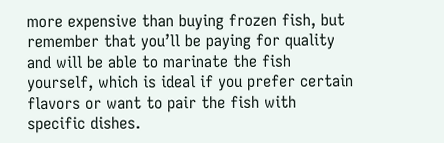more expensive than buying frozen fish, but remember that you’ll be paying for quality and will be able to marinate the fish yourself, which is ideal if you prefer certain flavors or want to pair the fish with specific dishes.